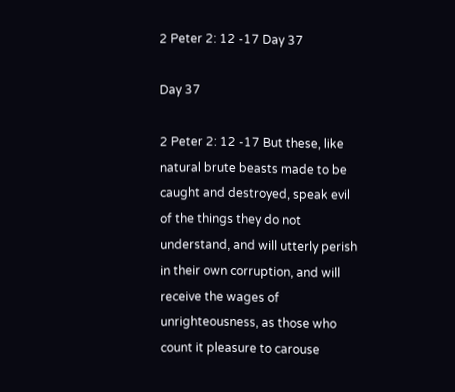2 Peter 2: 12 -17 Day 37

Day 37

2 Peter 2: 12 -17 But these, like natural brute beasts made to be caught and destroyed, speak evil of the things they do not understand, and will utterly perish in their own corruption, and will receive the wages of unrighteousness, as those who count it pleasure to carouse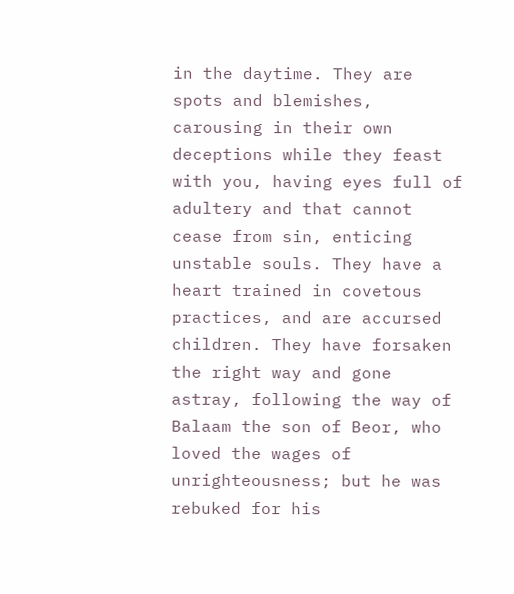in the daytime. They are spots and blemishes, carousing in their own deceptions while they feast with you, having eyes full of adultery and that cannot cease from sin, enticing unstable souls. They have a heart trained in covetous practices, and are accursed children. They have forsaken the right way and gone astray, following the way of Balaam the son of Beor, who loved the wages of unrighteousness; but he was rebuked for his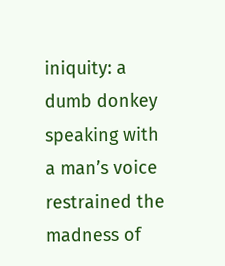iniquity: a dumb donkey speaking with a man’s voice restrained the madness of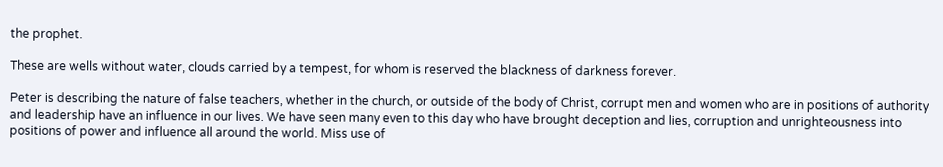the prophet.

These are wells without water, clouds carried by a tempest, for whom is reserved the blackness of darkness forever.

Peter is describing the nature of false teachers, whether in the church, or outside of the body of Christ, corrupt men and women who are in positions of authority and leadership have an influence in our lives. We have seen many even to this day who have brought deception and lies, corruption and unrighteousness into positions of power and influence all around the world. Miss use of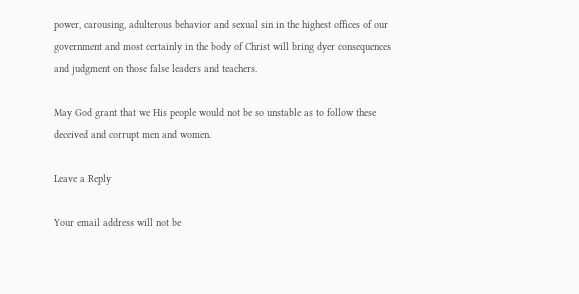power, carousing, adulterous behavior and sexual sin in the highest offices of our government and most certainly in the body of Christ will bring dyer consequences and judgment on those false leaders and teachers.

May God grant that we His people would not be so unstable as to follow these deceived and corrupt men and women.

Leave a Reply

Your email address will not be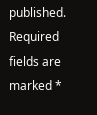published. Required fields are marked *